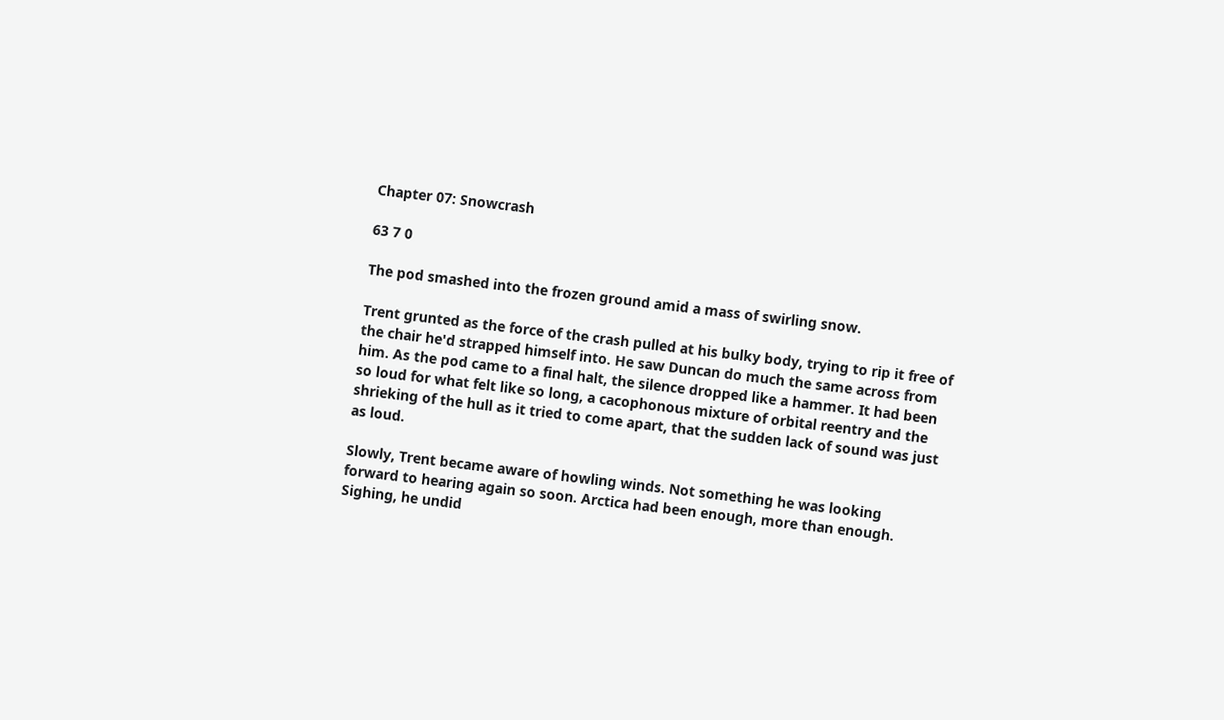Chapter 07: Snowcrash

63 7 0

The pod smashed into the frozen ground amid a mass of swirling snow.

Trent grunted as the force of the crash pulled at his bulky body, trying to rip it free of the chair he'd strapped himself into. He saw Duncan do much the same across from him. As the pod came to a final halt, the silence dropped like a hammer. It had been so loud for what felt like so long, a cacophonous mixture of orbital reentry and the shrieking of the hull as it tried to come apart, that the sudden lack of sound was just as loud.

Slowly, Trent became aware of howling winds. Not something he was looking forward to hearing again so soon. Arctica had been enough, more than enough. Sighing, he undid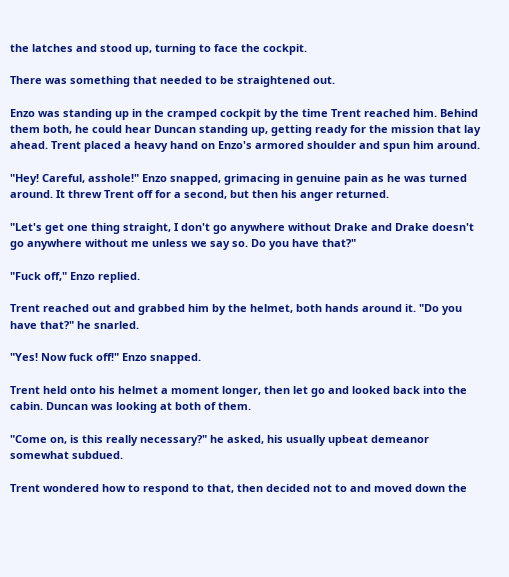the latches and stood up, turning to face the cockpit.

There was something that needed to be straightened out.

Enzo was standing up in the cramped cockpit by the time Trent reached him. Behind them both, he could hear Duncan standing up, getting ready for the mission that lay ahead. Trent placed a heavy hand on Enzo's armored shoulder and spun him around.

"Hey! Careful, asshole!" Enzo snapped, grimacing in genuine pain as he was turned around. It threw Trent off for a second, but then his anger returned.

"Let's get one thing straight, I don't go anywhere without Drake and Drake doesn't go anywhere without me unless we say so. Do you have that?"

"Fuck off," Enzo replied.

Trent reached out and grabbed him by the helmet, both hands around it. "Do you have that?" he snarled.

"Yes! Now fuck off!" Enzo snapped.

Trent held onto his helmet a moment longer, then let go and looked back into the cabin. Duncan was looking at both of them.

"Come on, is this really necessary?" he asked, his usually upbeat demeanor somewhat subdued.

Trent wondered how to respond to that, then decided not to and moved down the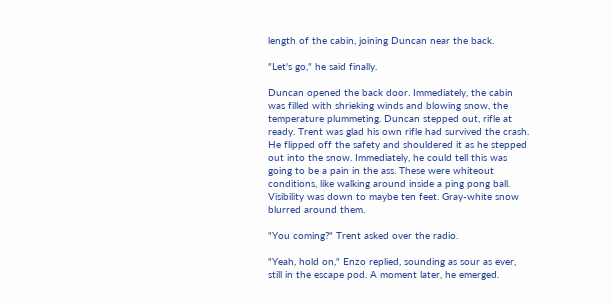length of the cabin, joining Duncan near the back.

"Let's go," he said finally.

Duncan opened the back door. Immediately, the cabin was filled with shrieking winds and blowing snow, the temperature plummeting. Duncan stepped out, rifle at ready. Trent was glad his own rifle had survived the crash. He flipped off the safety and shouldered it as he stepped out into the snow. Immediately, he could tell this was going to be a pain in the ass. These were whiteout conditions, like walking around inside a ping pong ball. Visibility was down to maybe ten feet. Gray-white snow blurred around them.

"You coming?" Trent asked over the radio.

"Yeah, hold on," Enzo replied, sounding as sour as ever, still in the escape pod. A moment later, he emerged.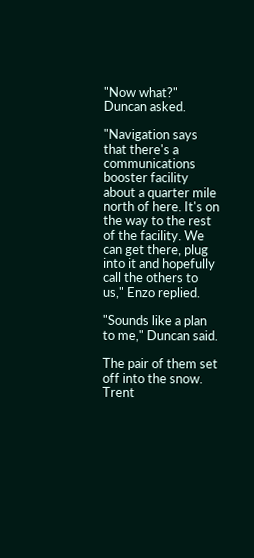"Now what?" Duncan asked.

"Navigation says that there's a communications booster facility about a quarter mile north of here. It's on the way to the rest of the facility. We can get there, plug into it and hopefully call the others to us," Enzo replied.

"Sounds like a plan to me," Duncan said.

The pair of them set off into the snow. Trent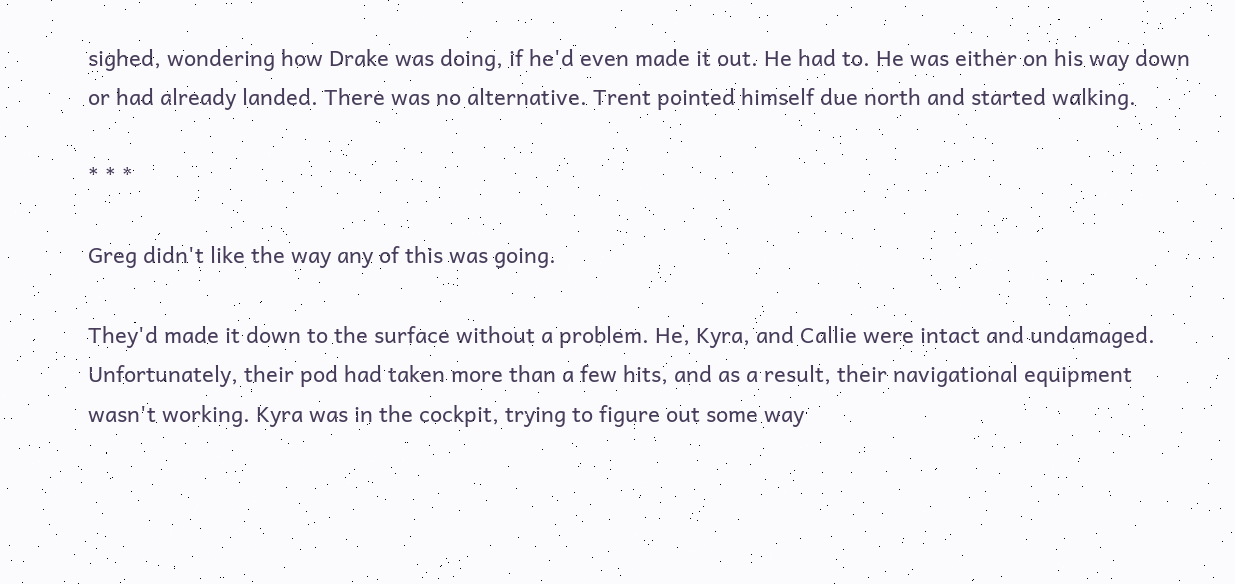sighed, wondering how Drake was doing, if he'd even made it out. He had to. He was either on his way down or had already landed. There was no alternative. Trent pointed himself due north and started walking.

* * *

Greg didn't like the way any of this was going.

They'd made it down to the surface without a problem. He, Kyra, and Callie were intact and undamaged. Unfortunately, their pod had taken more than a few hits, and as a result, their navigational equipment wasn't working. Kyra was in the cockpit, trying to figure out some way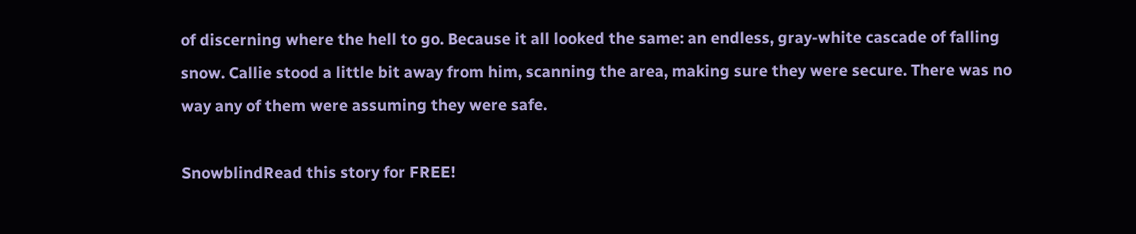of discerning where the hell to go. Because it all looked the same: an endless, gray-white cascade of falling snow. Callie stood a little bit away from him, scanning the area, making sure they were secure. There was no way any of them were assuming they were safe.

SnowblindRead this story for FREE!